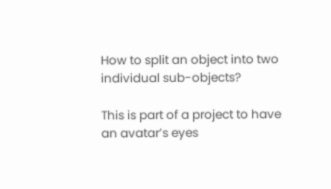How to split an object into two individual sub-objects?

This is part of a project to have an avatar’s eyes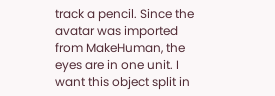track a pencil. Since the avatar was imported from MakeHuman, the eyes are in one unit. I want this object split in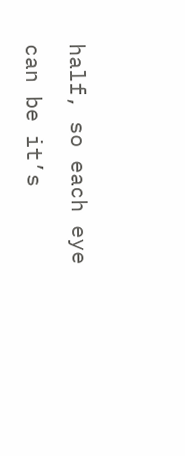half, so each eye can be it’s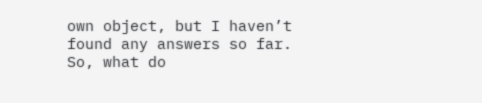own object, but I haven’t found any answers so far. So, what do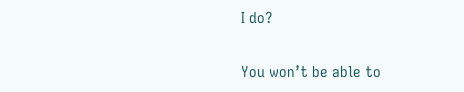I do?

You won’t be able to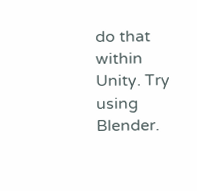do that within Unity. Try using Blender.